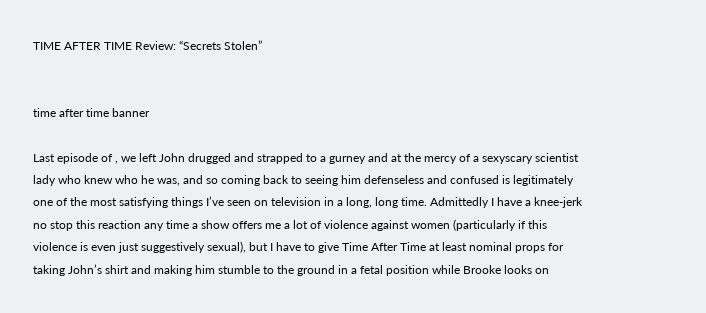TIME AFTER TIME Review: “Secrets Stolen”


time after time banner

Last episode of , we left John drugged and strapped to a gurney and at the mercy of a sexyscary scientist lady who knew who he was, and so coming back to seeing him defenseless and confused is legitimately one of the most satisfying things I’ve seen on television in a long, long time. Admittedly I have a knee-jerk no stop this reaction any time a show offers me a lot of violence against women (particularly if this violence is even just suggestively sexual), but I have to give Time After Time at least nominal props for taking John’s shirt and making him stumble to the ground in a fetal position while Brooke looks on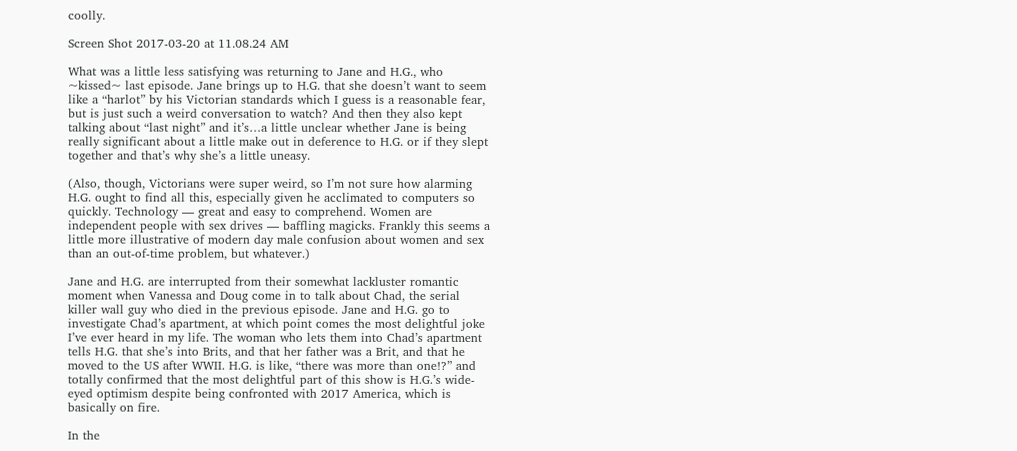coolly.

Screen Shot 2017-03-20 at 11.08.24 AM

What was a little less satisfying was returning to Jane and H.G., who ~kissed~ last episode. Jane brings up to H.G. that she doesn’t want to seem like a “harlot” by his Victorian standards which I guess is a reasonable fear, but is just such a weird conversation to watch? And then they also kept talking about “last night” and it’s…a little unclear whether Jane is being really significant about a little make out in deference to H.G. or if they slept together and that’s why she’s a little uneasy.

(Also, though, Victorians were super weird, so I’m not sure how alarming H.G. ought to find all this, especially given he acclimated to computers so quickly. Technology — great and easy to comprehend. Women are independent people with sex drives — baffling magicks. Frankly this seems a little more illustrative of modern day male confusion about women and sex than an out-of-time problem, but whatever.)

Jane and H.G. are interrupted from their somewhat lackluster romantic moment when Vanessa and Doug come in to talk about Chad, the serial killer wall guy who died in the previous episode. Jane and H.G. go to investigate Chad’s apartment, at which point comes the most delightful joke I’ve ever heard in my life. The woman who lets them into Chad’s apartment tells H.G. that she’s into Brits, and that her father was a Brit, and that he moved to the US after WWII. H.G. is like, “there was more than one!?” and totally confirmed that the most delightful part of this show is H.G.’s wide-eyed optimism despite being confronted with 2017 America, which is basically on fire.

In the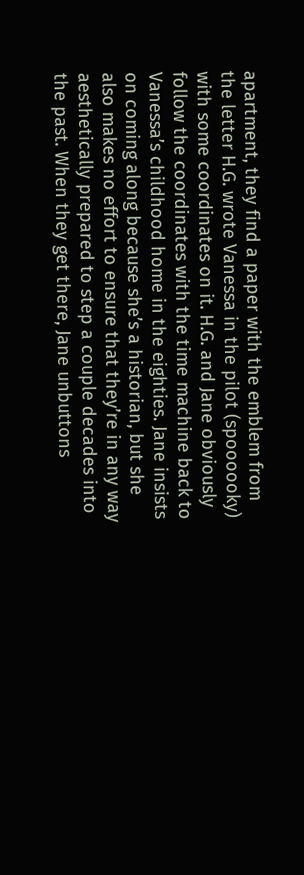apartment, they find a paper with the emblem from the letter H.G. wrote Vanessa in the pilot (spoooooky) with some coordinates on it. H.G. and Jane obviously follow the coordinates with the time machine back to Vanessa’s childhood home in the eighties. Jane insists on coming along because she’s a historian, but she also makes no effort to ensure that they’re in any way aesthetically prepared to step a couple decades into the past. When they get there, Jane unbuttons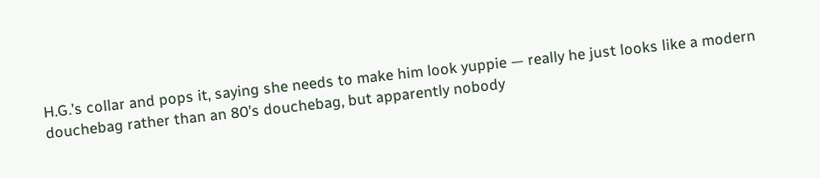H.G.’s collar and pops it, saying she needs to make him look yuppie — really he just looks like a modern douchebag rather than an 80’s douchebag, but apparently nobody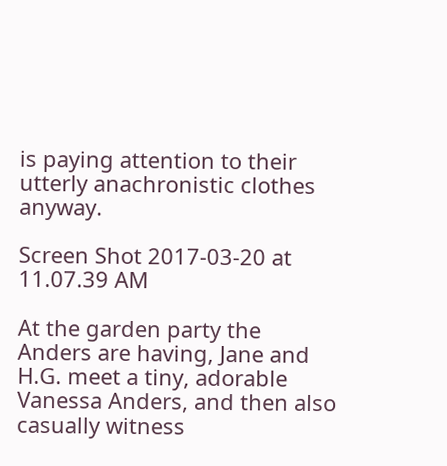is paying attention to their utterly anachronistic clothes anyway.

Screen Shot 2017-03-20 at 11.07.39 AM

At the garden party the Anders are having, Jane and H.G. meet a tiny, adorable Vanessa Anders, and then also casually witness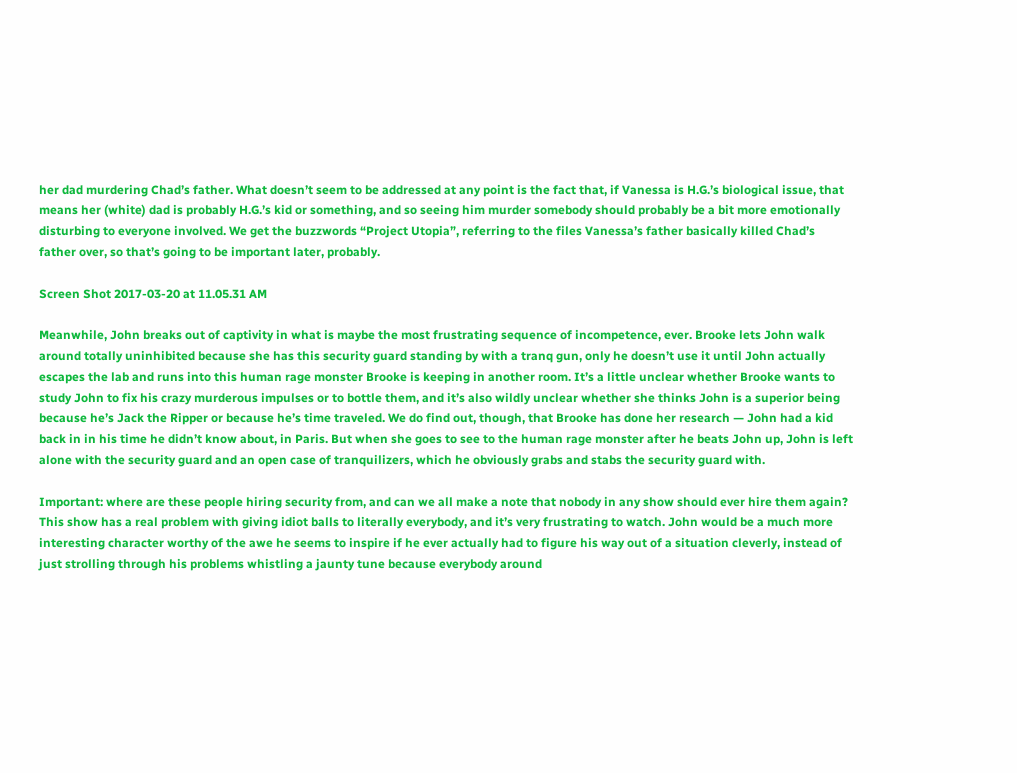her dad murdering Chad’s father. What doesn’t seem to be addressed at any point is the fact that, if Vanessa is H.G.’s biological issue, that means her (white) dad is probably H.G.’s kid or something, and so seeing him murder somebody should probably be a bit more emotionally disturbing to everyone involved. We get the buzzwords “Project Utopia”, referring to the files Vanessa’s father basically killed Chad’s father over, so that’s going to be important later, probably.

Screen Shot 2017-03-20 at 11.05.31 AM

Meanwhile, John breaks out of captivity in what is maybe the most frustrating sequence of incompetence, ever. Brooke lets John walk around totally uninhibited because she has this security guard standing by with a tranq gun, only he doesn’t use it until John actually escapes the lab and runs into this human rage monster Brooke is keeping in another room. It’s a little unclear whether Brooke wants to study John to fix his crazy murderous impulses or to bottle them, and it’s also wildly unclear whether she thinks John is a superior being because he’s Jack the Ripper or because he’s time traveled. We do find out, though, that Brooke has done her research — John had a kid back in in his time he didn’t know about, in Paris. But when she goes to see to the human rage monster after he beats John up, John is left alone with the security guard and an open case of tranquilizers, which he obviously grabs and stabs the security guard with.

Important: where are these people hiring security from, and can we all make a note that nobody in any show should ever hire them again? This show has a real problem with giving idiot balls to literally everybody, and it’s very frustrating to watch. John would be a much more interesting character worthy of the awe he seems to inspire if he ever actually had to figure his way out of a situation cleverly, instead of just strolling through his problems whistling a jaunty tune because everybody around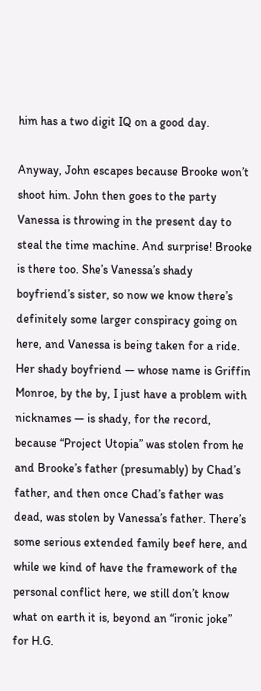him has a two digit IQ on a good day.

Anyway, John escapes because Brooke won’t shoot him. John then goes to the party Vanessa is throwing in the present day to steal the time machine. And surprise! Brooke is there too. She’s Vanessa’s shady boyfriend’s sister, so now we know there’s definitely some larger conspiracy going on here, and Vanessa is being taken for a ride. Her shady boyfriend — whose name is Griffin Monroe, by the by, I just have a problem with nicknames — is shady, for the record, because “Project Utopia” was stolen from he and Brooke’s father (presumably) by Chad’s father, and then once Chad’s father was dead, was stolen by Vanessa’s father. There’s some serious extended family beef here, and while we kind of have the framework of the personal conflict here, we still don’t know what on earth it is, beyond an “ironic joke” for H.G.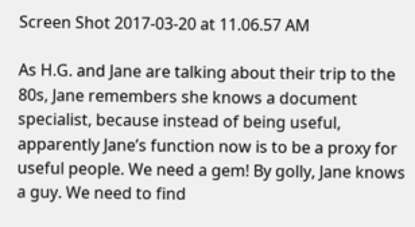Screen Shot 2017-03-20 at 11.06.57 AM

As H.G. and Jane are talking about their trip to the 80s, Jane remembers she knows a document specialist, because instead of being useful, apparently Jane’s function now is to be a proxy for useful people. We need a gem! By golly, Jane knows a guy. We need to find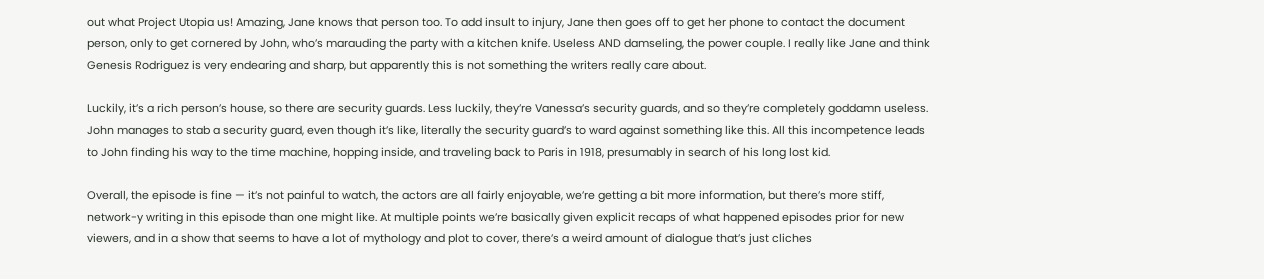out what Project Utopia us! Amazing, Jane knows that person too. To add insult to injury, Jane then goes off to get her phone to contact the document person, only to get cornered by John, who’s marauding the party with a kitchen knife. Useless AND damseling, the power couple. I really like Jane and think Genesis Rodriguez is very endearing and sharp, but apparently this is not something the writers really care about.

Luckily, it’s a rich person’s house, so there are security guards. Less luckily, they’re Vanessa’s security guards, and so they’re completely goddamn useless. John manages to stab a security guard, even though it’s like, literally the security guard’s to ward against something like this. All this incompetence leads to John finding his way to the time machine, hopping inside, and traveling back to Paris in 1918, presumably in search of his long lost kid.

Overall, the episode is fine — it’s not painful to watch, the actors are all fairly enjoyable, we’re getting a bit more information, but there’s more stiff, network-y writing in this episode than one might like. At multiple points we’re basically given explicit recaps of what happened episodes prior for new viewers, and in a show that seems to have a lot of mythology and plot to cover, there’s a weird amount of dialogue that’s just cliches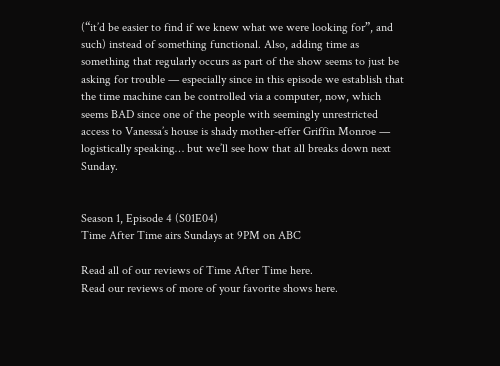(“it’d be easier to find if we knew what we were looking for”, and such) instead of something functional. Also, adding time as something that regularly occurs as part of the show seems to just be asking for trouble — especially since in this episode we establish that the time machine can be controlled via a computer, now, which seems BAD since one of the people with seemingly unrestricted access to Vanessa’s house is shady mother-effer Griffin Monroe — logistically speaking… but we’ll see how that all breaks down next Sunday.


Season 1, Episode 4 (S01E04)
Time After Time airs Sundays at 9PM on ABC

Read all of our reviews of Time After Time here.
Read our reviews of more of your favorite shows here.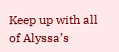Keep up with all of Alyssa’s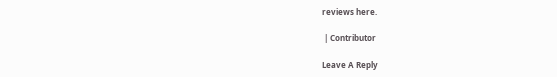reviews here.

 | Contributor

Leave A Reply